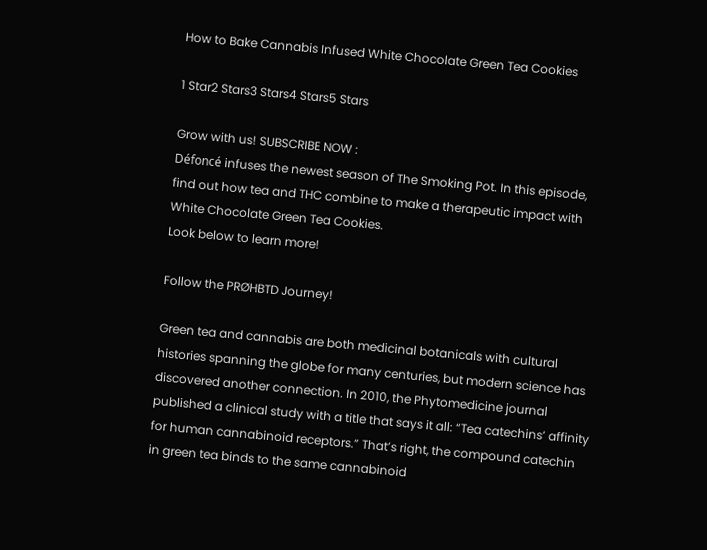How to Bake Cannabis Infused White Chocolate Green Tea Cookies

1 Star2 Stars3 Stars4 Stars5 Stars

Grow with us! SUBSCRIBE NOW :
Défoncé infuses the newest season of The Smoking Pot. In this episode, find out how tea and THC combine to make a therapeutic impact with White Chocolate Green Tea Cookies.
Look below to learn more!

Follow the PRØHBTD Journey!

Green tea and cannabis are both medicinal botanicals with cultural histories spanning the globe for many centuries, but modern science has discovered another connection. In 2010, the Phytomedicine journal published a clinical study with a title that says it all: “Tea catechins’ affinity for human cannabinoid receptors.” That’s right, the compound catechin in green tea binds to the same cannabinoid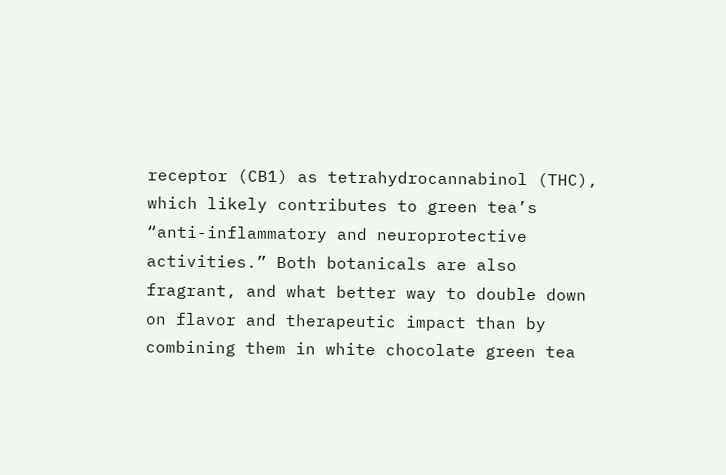receptor (CB1) as tetrahydrocannabinol (THC), which likely contributes to green tea’s “anti-inflammatory and neuroprotective activities.” Both botanicals are also fragrant, and what better way to double down on flavor and therapeutic impact than by combining them in white chocolate green tea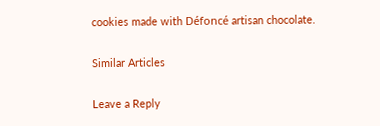cookies made with Défoncé artisan chocolate.

Similar Articles

Leave a Reply